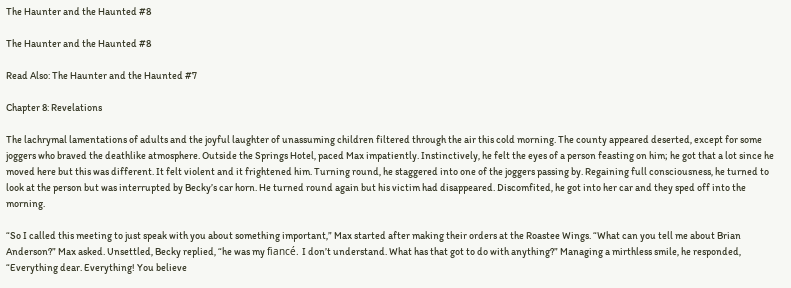The Haunter and the Haunted #8

The Haunter and the Haunted #8

Read Also: The Haunter and the Haunted #7

Chapter 8: Revelations

The lachrymal lamentations of adults and the joyful laughter of unassuming children filtered through the air this cold morning. The county appeared deserted, except for some joggers who braved the deathlike atmosphere. Outside the Springs Hotel, paced Max impatiently. Instinctively, he felt the eyes of a person feasting on him; he got that a lot since he moved here but this was different. It felt violent and it frightened him. Turning round, he staggered into one of the joggers passing by. Regaining full consciousness, he turned to look at the person but was interrupted by Becky’s car horn. He turned round again but his victim had disappeared. Discomfited, he got into her car and they sped off into the morning.

“So I called this meeting to just speak with you about something important,” Max started after making their orders at the Roastee Wings. “What can you tell me about Brian Anderson?” Max asked. Unsettled, Becky replied, “he was my fiancé. I don’t understand. What has that got to do with anything?” Managing a mirthless smile, he responded, “Everything dear. Everything! You believe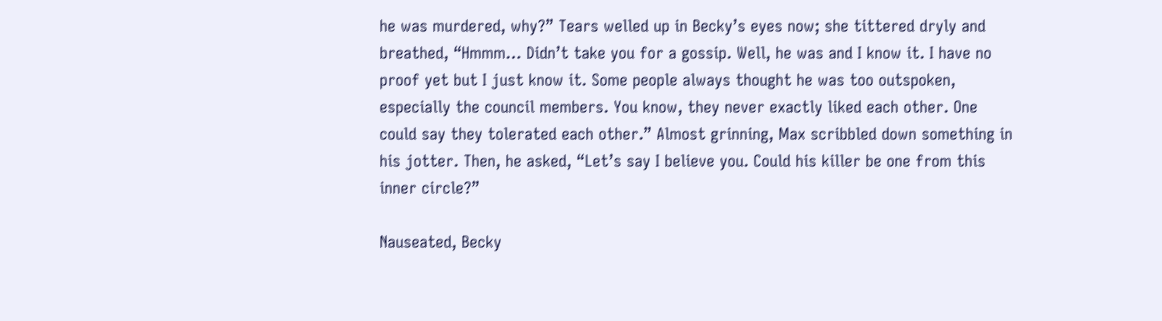he was murdered, why?” Tears welled up in Becky’s eyes now; she tittered dryly and breathed, “Hmmm… Didn’t take you for a gossip. Well, he was and I know it. I have no proof yet but I just know it. Some people always thought he was too outspoken, especially the council members. You know, they never exactly liked each other. One could say they tolerated each other.” Almost grinning, Max scribbled down something in his jotter. Then, he asked, “Let’s say I believe you. Could his killer be one from this inner circle?”

Nauseated, Becky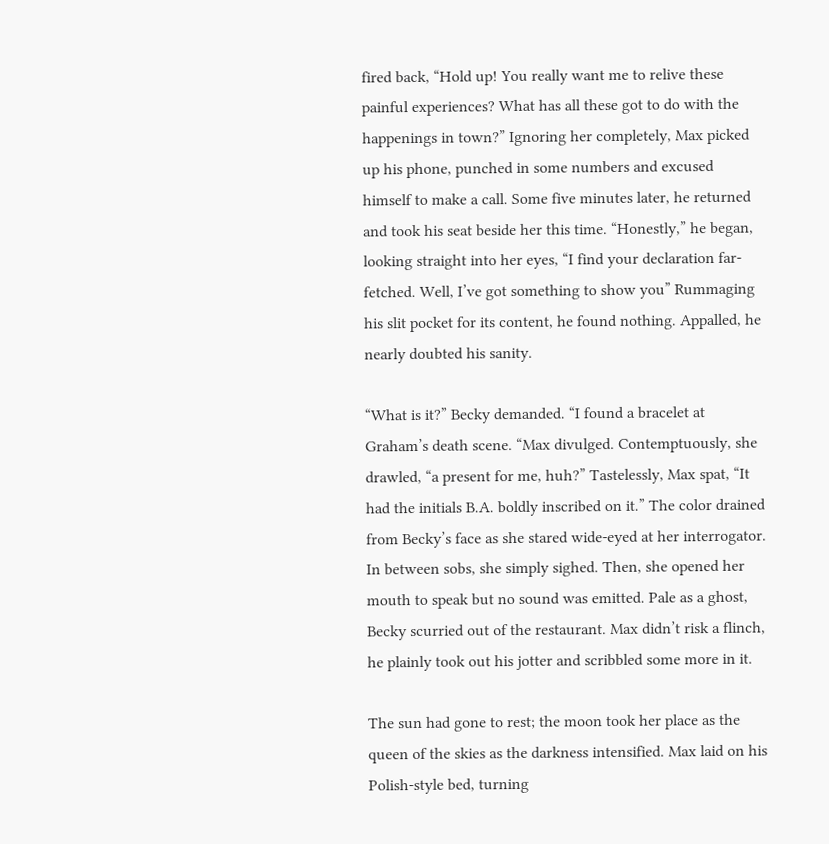fired back, “Hold up! You really want me to relive these painful experiences? What has all these got to do with the happenings in town?” Ignoring her completely, Max picked up his phone, punched in some numbers and excused himself to make a call. Some five minutes later, he returned and took his seat beside her this time. “Honestly,” he began, looking straight into her eyes, “I find your declaration far-fetched. Well, I’ve got something to show you” Rummaging his slit pocket for its content, he found nothing. Appalled, he nearly doubted his sanity.

“What is it?” Becky demanded. “I found a bracelet at Graham’s death scene. “Max divulged. Contemptuously, she drawled, “a present for me, huh?” Tastelessly, Max spat, “It had the initials B.A. boldly inscribed on it.” The color drained from Becky’s face as she stared wide-eyed at her interrogator. In between sobs, she simply sighed. Then, she opened her mouth to speak but no sound was emitted. Pale as a ghost, Becky scurried out of the restaurant. Max didn’t risk a flinch, he plainly took out his jotter and scribbled some more in it.

The sun had gone to rest; the moon took her place as the queen of the skies as the darkness intensified. Max laid on his Polish-style bed, turning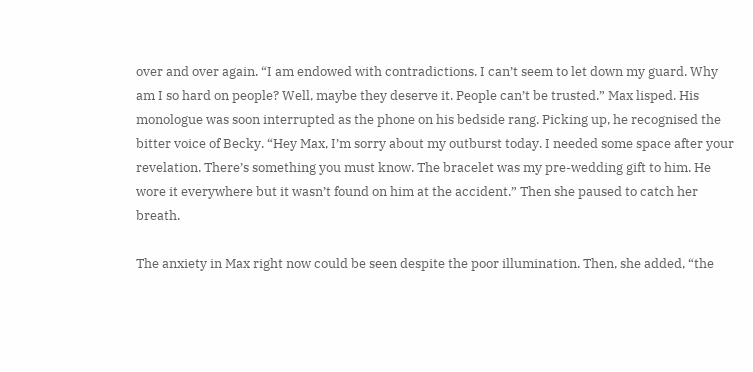over and over again. “I am endowed with contradictions. I can’t seem to let down my guard. Why am I so hard on people? Well, maybe they deserve it. People can’t be trusted.” Max lisped. His monologue was soon interrupted as the phone on his bedside rang. Picking up, he recognised the bitter voice of Becky. “Hey Max, I’m sorry about my outburst today. I needed some space after your revelation. There’s something you must know. The bracelet was my pre-wedding gift to him. He wore it everywhere but it wasn’t found on him at the accident.” Then she paused to catch her breath.

The anxiety in Max right now could be seen despite the poor illumination. Then, she added, “the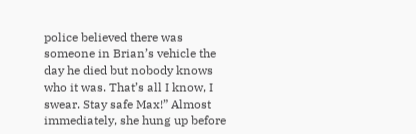police believed there was someone in Brian’s vehicle the day he died but nobody knows who it was. That’s all I know, I swear. Stay safe Max!” Almost immediately, she hung up before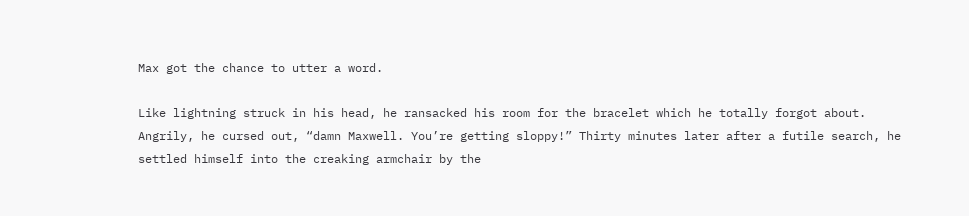Max got the chance to utter a word.

Like lightning struck in his head, he ransacked his room for the bracelet which he totally forgot about. Angrily, he cursed out, “damn Maxwell. You’re getting sloppy!” Thirty minutes later after a futile search, he settled himself into the creaking armchair by the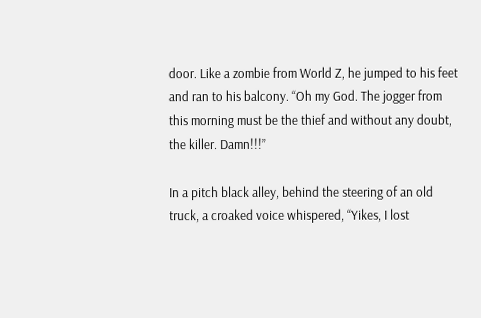door. Like a zombie from World Z, he jumped to his feet and ran to his balcony. “Oh my God. The jogger from this morning must be the thief and without any doubt, the killer. Damn!!!”

In a pitch black alley, behind the steering of an old truck, a croaked voice whispered, “Yikes, I lost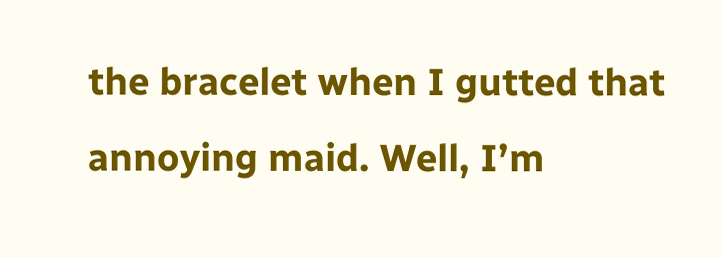the bracelet when I gutted that annoying maid. Well, I’m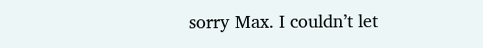sorry Max. I couldn’t let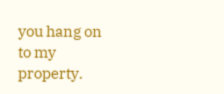you hang on to my property.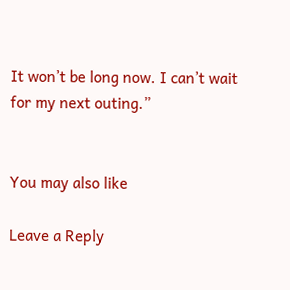It won’t be long now. I can’t wait for my next outing.”


You may also like

Leave a Reply